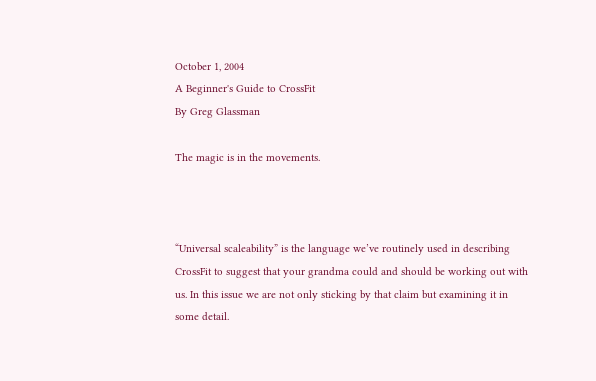October 1, 2004
A Beginner's Guide to CrossFit
By Greg Glassman

The magic is in the movements.



“Universal scaleability” is the language we’ve routinely used in describing CrossFit to suggest that your grandma could and should be working out with us. In this issue we are not only sticking by that claim but examining it in some detail.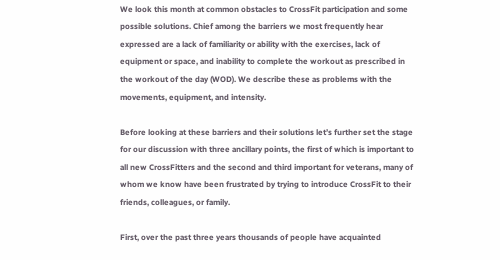We look this month at common obstacles to CrossFit participation and some possible solutions. Chief among the barriers we most frequently hear expressed are a lack of familiarity or ability with the exercises, lack of equipment or space, and inability to complete the workout as prescribed in the workout of the day (WOD). We describe these as problems with the movements, equipment, and intensity.

Before looking at these barriers and their solutions let’s further set the stage for our discussion with three ancillary points, the first of which is important to all new CrossFitters and the second and third important for veterans, many of whom we know have been frustrated by trying to introduce CrossFit to their friends, colleagues, or family.

First, over the past three years thousands of people have acquainted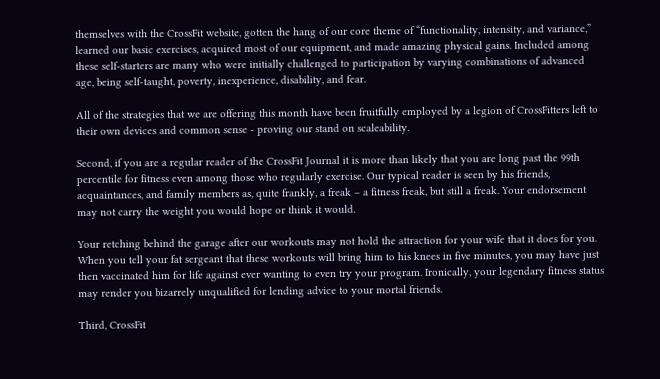themselves with the CrossFit website, gotten the hang of our core theme of “functionality, intensity, and variance,” learned our basic exercises, acquired most of our equipment, and made amazing physical gains. Included among these self-starters are many who were initially challenged to participation by varying combinations of advanced age, being self-taught, poverty, inexperience, disability, and fear.

All of the strategies that we are offering this month have been fruitfully employed by a legion of CrossFitters left to their own devices and common sense - proving our stand on scaleability.

Second, if you are a regular reader of the CrossFit Journal it is more than likely that you are long past the 99th percentile for fitness even among those who regularly exercise. Our typical reader is seen by his friends, acquaintances, and family members as, quite frankly, a freak – a fitness freak, but still a freak. Your endorsement may not carry the weight you would hope or think it would.

Your retching behind the garage after our workouts may not hold the attraction for your wife that it does for you. When you tell your fat sergeant that these workouts will bring him to his knees in five minutes, you may have just then vaccinated him for life against ever wanting to even try your program. Ironically, your legendary fitness status may render you bizarrely unqualified for lending advice to your mortal friends.

Third, CrossFit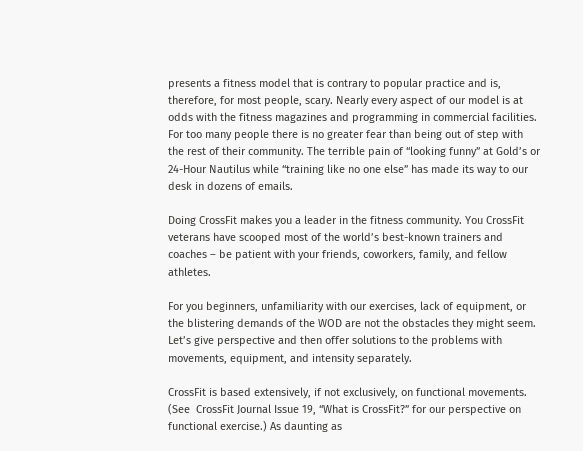presents a fitness model that is contrary to popular practice and is, therefore, for most people, scary. Nearly every aspect of our model is at odds with the fitness magazines and programming in commercial facilities. For too many people there is no greater fear than being out of step with the rest of their community. The terrible pain of “looking funny” at Gold’s or 24-Hour Nautilus while “training like no one else” has made its way to our desk in dozens of emails.

Doing CrossFit makes you a leader in the fitness community. You CrossFit veterans have scooped most of the world’s best-known trainers and coaches – be patient with your friends, coworkers, family, and fellow athletes.

For you beginners, unfamiliarity with our exercises, lack of equipment, or the blistering demands of the WOD are not the obstacles they might seem. Let’s give perspective and then offer solutions to the problems with movements, equipment, and intensity separately.

CrossFit is based extensively, if not exclusively, on functional movements. (See  CrossFit Journal Issue 19, “What is CrossFit?” for our perspective on functional exercise.) As daunting as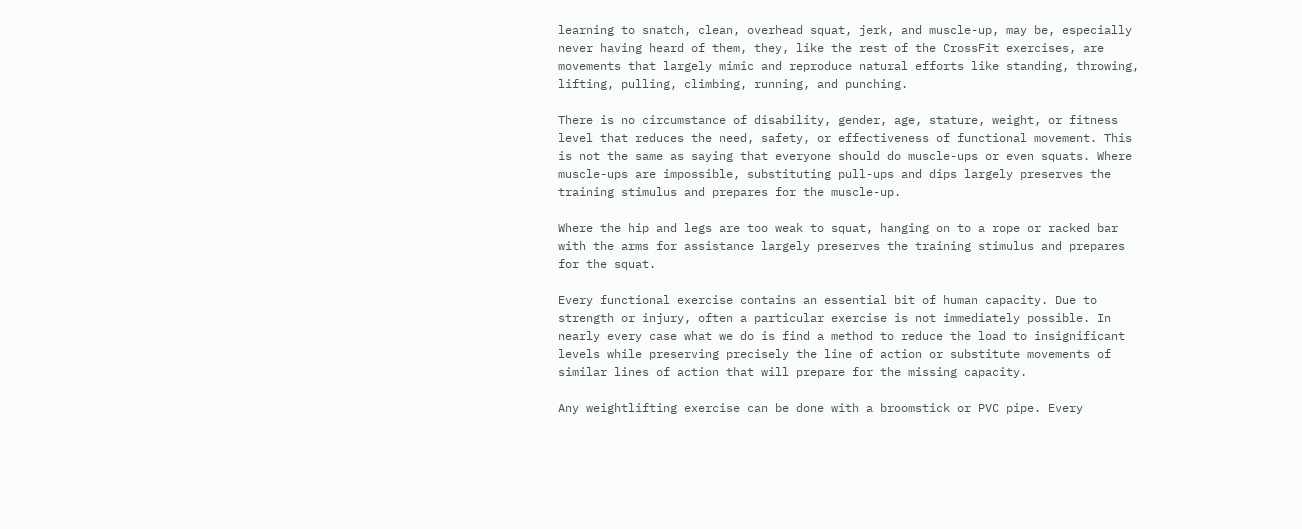learning to snatch, clean, overhead squat, jerk, and muscle-up, may be, especially never having heard of them, they, like the rest of the CrossFit exercises, are movements that largely mimic and reproduce natural efforts like standing, throwing, lifting, pulling, climbing, running, and punching.

There is no circumstance of disability, gender, age, stature, weight, or fitness level that reduces the need, safety, or effectiveness of functional movement. This is not the same as saying that everyone should do muscle-ups or even squats. Where muscle-ups are impossible, substituting pull-ups and dips largely preserves the training stimulus and prepares for the muscle-up.

Where the hip and legs are too weak to squat, hanging on to a rope or racked bar with the arms for assistance largely preserves the training stimulus and prepares for the squat.

Every functional exercise contains an essential bit of human capacity. Due to strength or injury, often a particular exercise is not immediately possible. In nearly every case what we do is find a method to reduce the load to insignificant levels while preserving precisely the line of action or substitute movements of similar lines of action that will prepare for the missing capacity.

Any weightlifting exercise can be done with a broomstick or PVC pipe. Every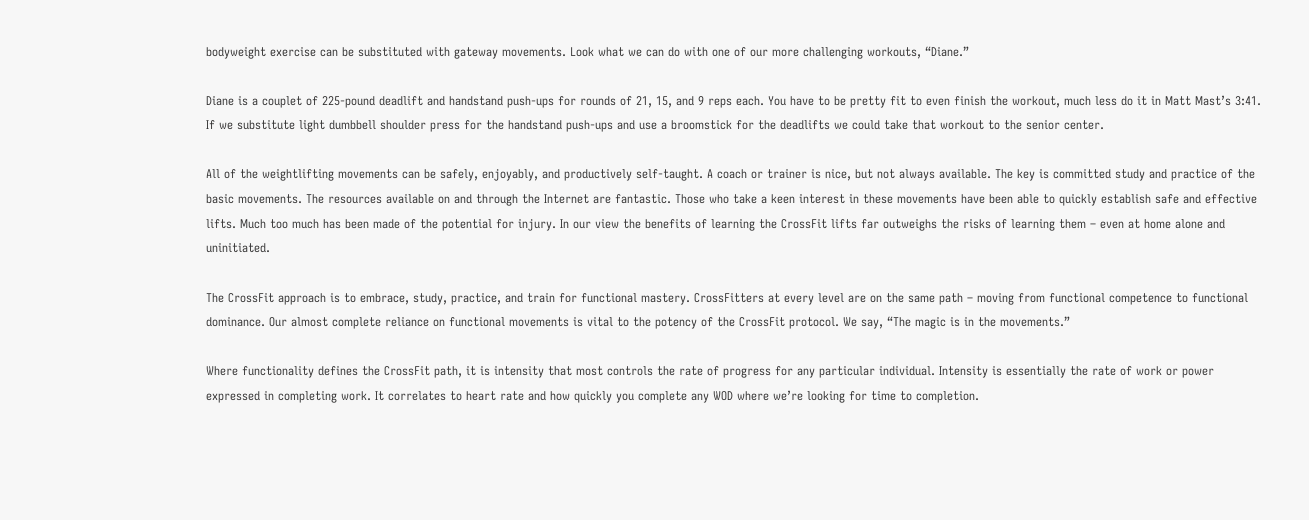bodyweight exercise can be substituted with gateway movements. Look what we can do with one of our more challenging workouts, “Diane.”

Diane is a couplet of 225-pound deadlift and handstand push-ups for rounds of 21, 15, and 9 reps each. You have to be pretty fit to even finish the workout, much less do it in Matt Mast’s 3:41. If we substitute light dumbbell shoulder press for the handstand push-ups and use a broomstick for the deadlifts we could take that workout to the senior center.

All of the weightlifting movements can be safely, enjoyably, and productively self-taught. A coach or trainer is nice, but not always available. The key is committed study and practice of the basic movements. The resources available on and through the Internet are fantastic. Those who take a keen interest in these movements have been able to quickly establish safe and effective lifts. Much too much has been made of the potential for injury. In our view the benefits of learning the CrossFit lifts far outweighs the risks of learning them – even at home alone and uninitiated.

The CrossFit approach is to embrace, study, practice, and train for functional mastery. CrossFitters at every level are on the same path – moving from functional competence to functional dominance. Our almost complete reliance on functional movements is vital to the potency of the CrossFit protocol. We say, “The magic is in the movements.”

Where functionality defines the CrossFit path, it is intensity that most controls the rate of progress for any particular individual. Intensity is essentially the rate of work or power expressed in completing work. It correlates to heart rate and how quickly you complete any WOD where we’re looking for time to completion.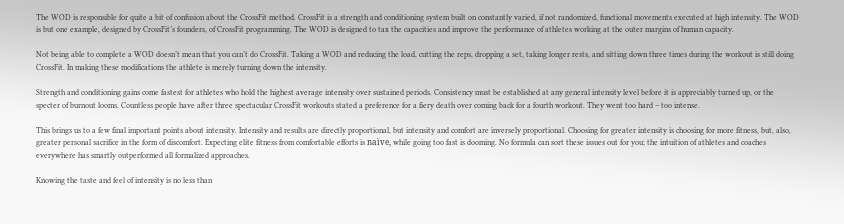The WOD is responsible for quite a bit of confusion about the CrossFit method. CrossFit is a strength and conditioning system built on constantly varied, if not randomized, functional movements executed at high intensity. The WOD is but one example, designed by CrossFit’s founders, of CrossFit programming. The WOD is designed to tax the capacities and improve the performance of athletes working at the outer margins of human capacity.

Not being able to complete a WOD doesn’t mean that you can’t do CrossFit. Taking a WOD and reducing the load, cutting the reps, dropping a set, taking longer rests, and sitting down three times during the workout is still doing CrossFit. In making these modifications the athlete is merely turning down the intensity.

Strength and conditioning gains come fastest for athletes who hold the highest average intensity over sustained periods. Consistency must be established at any general intensity level before it is appreciably turned up, or the specter of burnout looms. Countless people have after three spectacular CrossFit workouts stated a preference for a fiery death over coming back for a fourth workout. They went too hard – too intense.

This brings us to a few final important points about intensity. Intensity and results are directly proportional, but intensity and comfort are inversely proportional. Choosing for greater intensity is choosing for more fitness, but, also, greater personal sacrifice in the form of discomfort. Expecting elite fitness from comfortable efforts is naïve, while going too fast is dooming. No formula can sort these issues out for you; the intuition of athletes and coaches everywhere has smartly outperformed all formalized approaches.

Knowing the taste and feel of intensity is no less than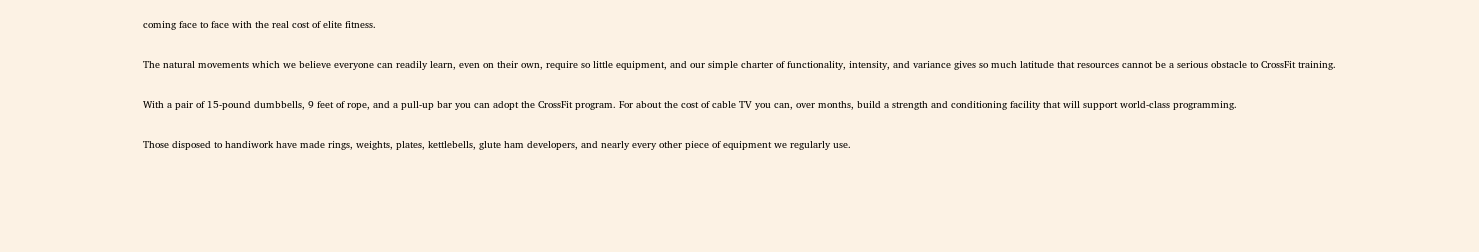coming face to face with the real cost of elite fitness.

The natural movements which we believe everyone can readily learn, even on their own, require so little equipment, and our simple charter of functionality, intensity, and variance gives so much latitude that resources cannot be a serious obstacle to CrossFit training.

With a pair of 15-pound dumbbells, 9 feet of rope, and a pull-up bar you can adopt the CrossFit program. For about the cost of cable TV you can, over months, build a strength and conditioning facility that will support world-class programming.

Those disposed to handiwork have made rings, weights, plates, kettlebells, glute ham developers, and nearly every other piece of equipment we regularly use.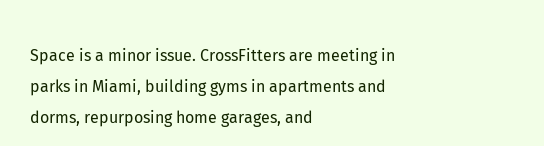Space is a minor issue. CrossFitters are meeting in parks in Miami, building gyms in apartments and dorms, repurposing home garages, and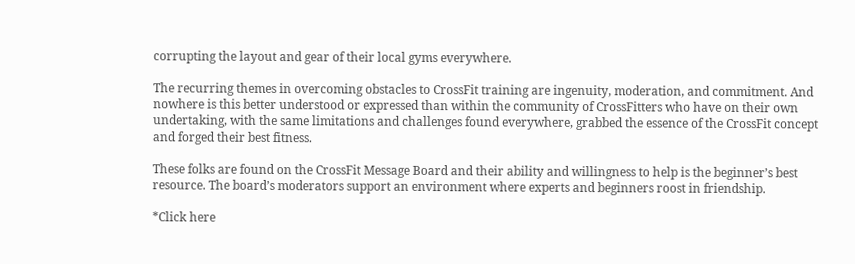corrupting the layout and gear of their local gyms everywhere.

The recurring themes in overcoming obstacles to CrossFit training are ingenuity, moderation, and commitment. And nowhere is this better understood or expressed than within the community of CrossFitters who have on their own undertaking, with the same limitations and challenges found everywhere, grabbed the essence of the CrossFit concept and forged their best fitness.

These folks are found on the CrossFit Message Board and their ability and willingness to help is the beginner’s best resource. The board’s moderators support an environment where experts and beginners roost in friendship.

*Click here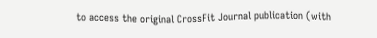to access the original CrossFit Journal publication (with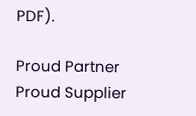PDF).

Proud Partner
Proud Supplier